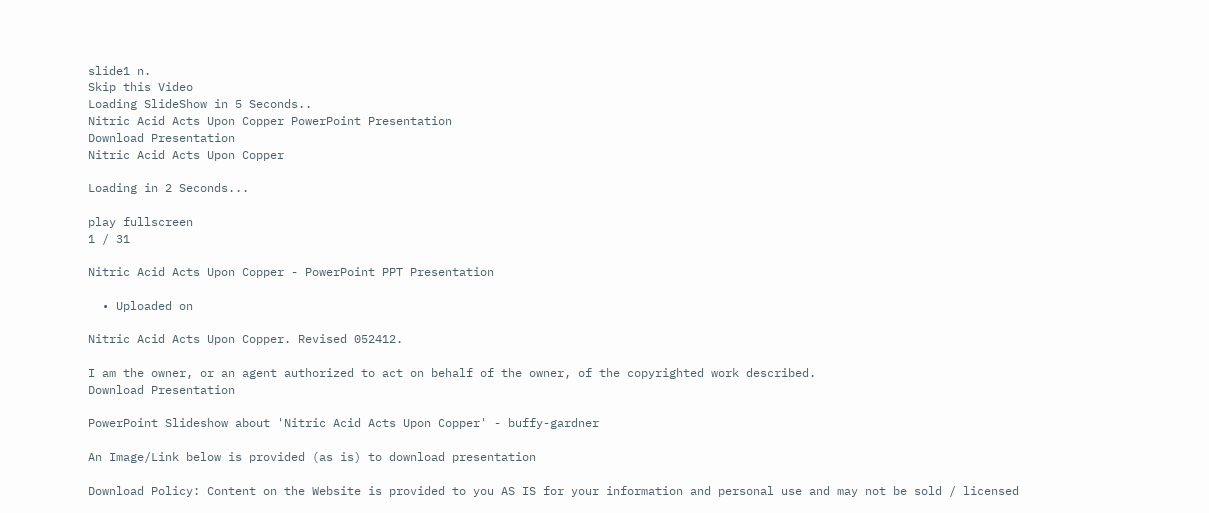slide1 n.
Skip this Video
Loading SlideShow in 5 Seconds..
Nitric Acid Acts Upon Copper PowerPoint Presentation
Download Presentation
Nitric Acid Acts Upon Copper

Loading in 2 Seconds...

play fullscreen
1 / 31

Nitric Acid Acts Upon Copper - PowerPoint PPT Presentation

  • Uploaded on

Nitric Acid Acts Upon Copper. Revised 052412.

I am the owner, or an agent authorized to act on behalf of the owner, of the copyrighted work described.
Download Presentation

PowerPoint Slideshow about 'Nitric Acid Acts Upon Copper' - buffy-gardner

An Image/Link below is provided (as is) to download presentation

Download Policy: Content on the Website is provided to you AS IS for your information and personal use and may not be sold / licensed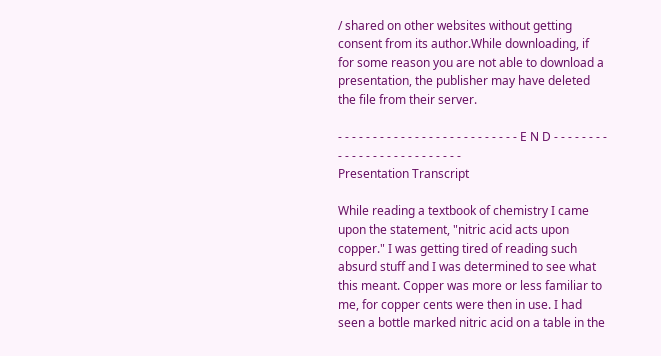/ shared on other websites without getting consent from its author.While downloading, if for some reason you are not able to download a presentation, the publisher may have deleted the file from their server.

- - - - - - - - - - - - - - - - - - - - - - - - - - E N D - - - - - - - - - - - - - - - - - - - - - - - - - -
Presentation Transcript

While reading a textbook of chemistry I came upon the statement, "nitric acid acts upon copper." I was getting tired of reading such absurd stuff and I was determined to see what this meant. Copper was more or less familiar to me, for copper cents were then in use. I had seen a bottle marked nitric acid on a table in the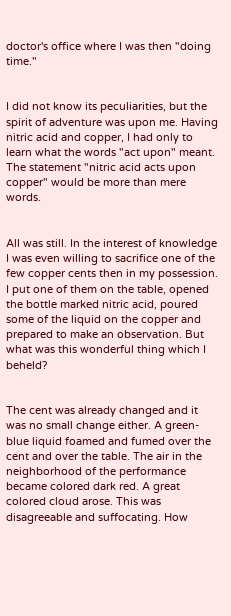doctor's office where I was then "doing time."


I did not know its peculiarities, but the spirit of adventure was upon me. Having nitric acid and copper, I had only to learn what the words "act upon" meant. The statement "nitric acid acts upon copper" would be more than mere words.


All was still. In the interest of knowledge I was even willing to sacrifice one of the few copper cents then in my possession. I put one of them on the table, opened the bottle marked nitric acid, poured some of the liquid on the copper and prepared to make an observation. But what was this wonderful thing which I beheld?


The cent was already changed and it was no small change either. A green-blue liquid foamed and fumed over the cent and over the table. The air in the neighborhood of the performance became colored dark red. A great colored cloud arose. This was disagreeable and suffocating. How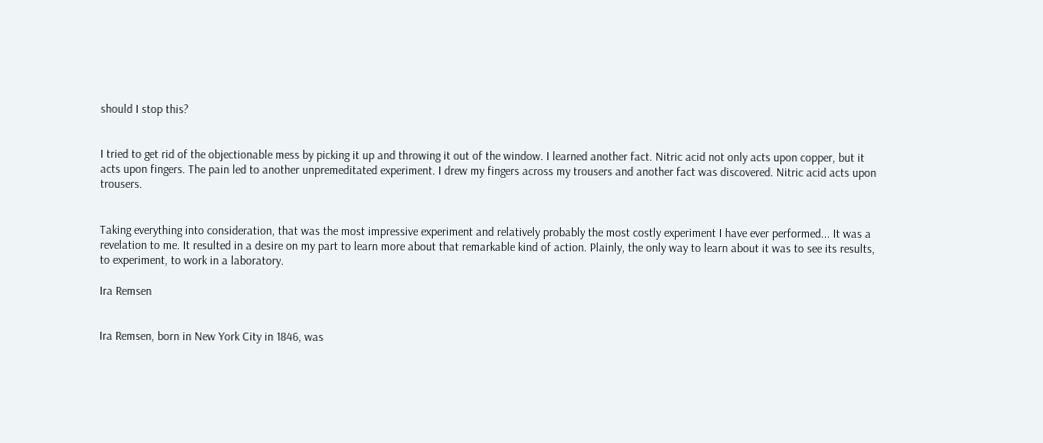should I stop this?


I tried to get rid of the objectionable mess by picking it up and throwing it out of the window. I learned another fact. Nitric acid not only acts upon copper, but it acts upon fingers. The pain led to another unpremeditated experiment. I drew my fingers across my trousers and another fact was discovered. Nitric acid acts upon trousers.


Taking everything into consideration, that was the most impressive experiment and relatively probably the most costly experiment I have ever performed... It was a revelation to me. It resulted in a desire on my part to learn more about that remarkable kind of action. Plainly, the only way to learn about it was to see its results, to experiment, to work in a laboratory.

Ira Remsen


Ira Remsen, born in New York City in 1846, was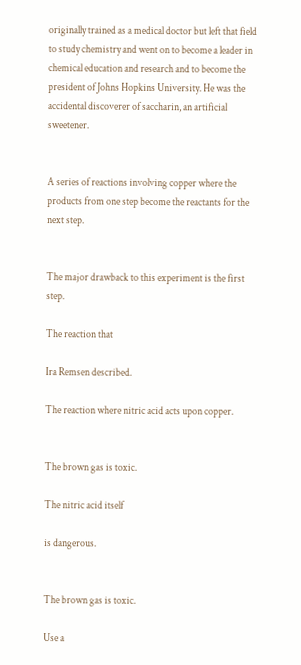originally trained as a medical doctor but left that field to study chemistry and went on to become a leader in chemical education and research and to become the president of Johns Hopkins University. He was the accidental discoverer of saccharin, an artificial sweetener.


A series of reactions involving copper where the products from one step become the reactants for the next step.


The major drawback to this experiment is the first step.

The reaction that

Ira Remsen described.

The reaction where nitric acid acts upon copper.


The brown gas is toxic.

The nitric acid itself

is dangerous.


The brown gas is toxic.

Use a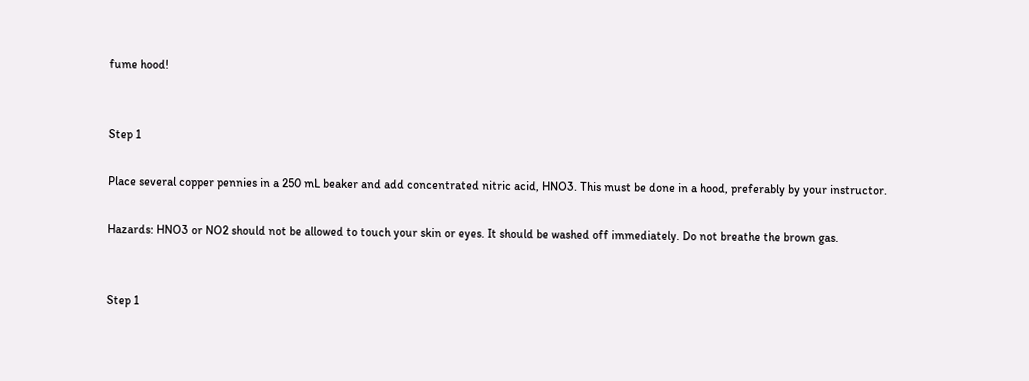fume hood!


Step 1

Place several copper pennies in a 250 mL beaker and add concentrated nitric acid, HNO3. This must be done in a hood, preferably by your instructor.

Hazards: HNO3 or NO2 should not be allowed to touch your skin or eyes. It should be washed off immediately. Do not breathe the brown gas.


Step 1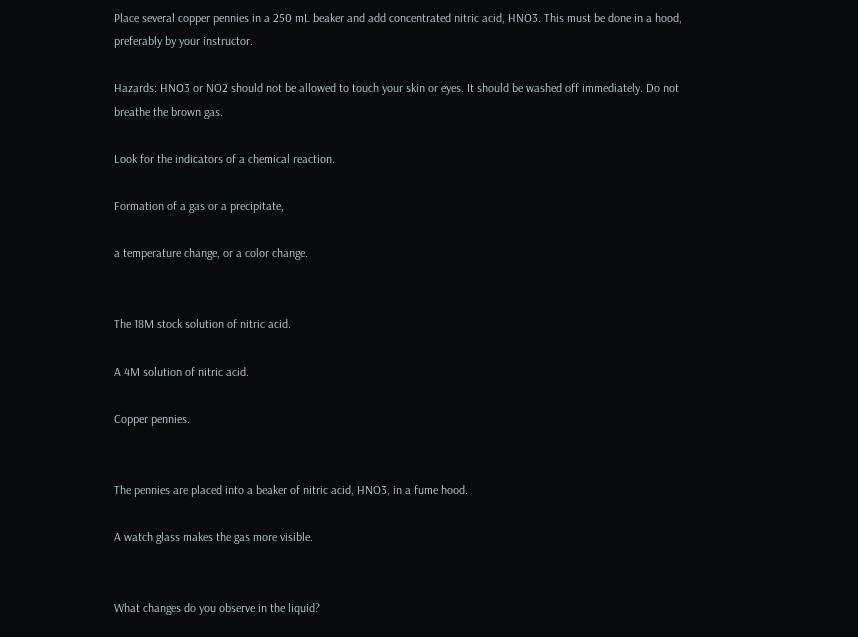Place several copper pennies in a 250 mL beaker and add concentrated nitric acid, HNO3. This must be done in a hood, preferably by your instructor.

Hazards: HNO3 or NO2 should not be allowed to touch your skin or eyes. It should be washed off immediately. Do not breathe the brown gas.

Look for the indicators of a chemical reaction.

Formation of a gas or a precipitate,

a temperature change, or a color change.


The 18M stock solution of nitric acid.

A 4M solution of nitric acid.

Copper pennies.


The pennies are placed into a beaker of nitric acid, HNO3, in a fume hood.

A watch glass makes the gas more visible.


What changes do you observe in the liquid?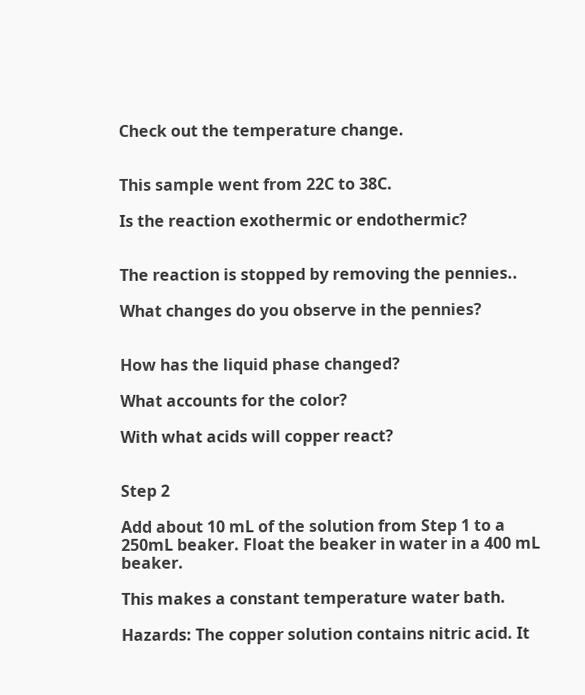Check out the temperature change.


This sample went from 22C to 38C.

Is the reaction exothermic or endothermic?


The reaction is stopped by removing the pennies..

What changes do you observe in the pennies?


How has the liquid phase changed?

What accounts for the color?

With what acids will copper react?


Step 2

Add about 10 mL of the solution from Step 1 to a 250mL beaker. Float the beaker in water in a 400 mL beaker.

This makes a constant temperature water bath.

Hazards: The copper solution contains nitric acid. It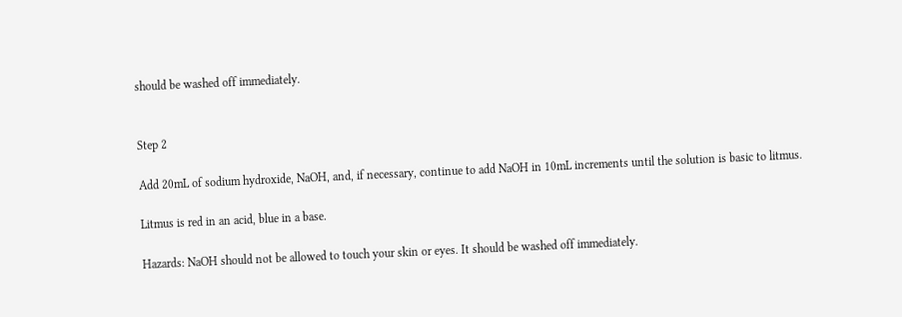should be washed off immediately.


Step 2

Add 20mL of sodium hydroxide, NaOH, and, if necessary, continue to add NaOH in 10mL increments until the solution is basic to litmus.

Litmus is red in an acid, blue in a base.

Hazards: NaOH should not be allowed to touch your skin or eyes. It should be washed off immediately.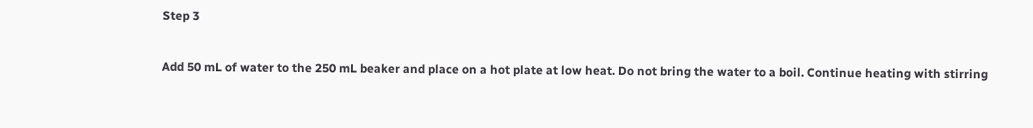Step 3

Add 50 mL of water to the 250 mL beaker and place on a hot plate at low heat. Do not bring the water to a boil. Continue heating with stirring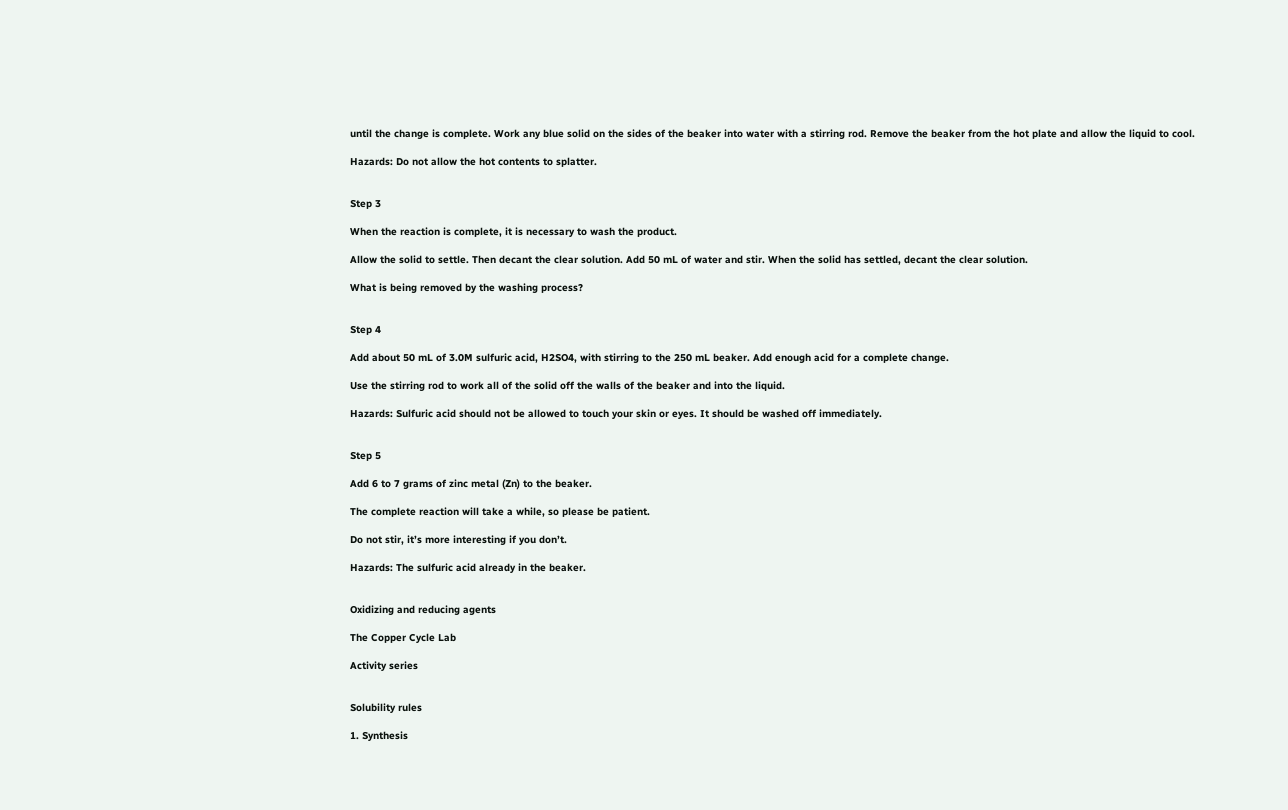until the change is complete. Work any blue solid on the sides of the beaker into water with a stirring rod. Remove the beaker from the hot plate and allow the liquid to cool.

Hazards: Do not allow the hot contents to splatter.


Step 3

When the reaction is complete, it is necessary to wash the product.

Allow the solid to settle. Then decant the clear solution. Add 50 mL of water and stir. When the solid has settled, decant the clear solution.

What is being removed by the washing process?


Step 4

Add about 50 mL of 3.0M sulfuric acid, H2SO4, with stirring to the 250 mL beaker. Add enough acid for a complete change.

Use the stirring rod to work all of the solid off the walls of the beaker and into the liquid.

Hazards: Sulfuric acid should not be allowed to touch your skin or eyes. It should be washed off immediately.


Step 5

Add 6 to 7 grams of zinc metal (Zn) to the beaker.

The complete reaction will take a while, so please be patient.

Do not stir, it’s more interesting if you don’t.

Hazards: The sulfuric acid already in the beaker.


Oxidizing and reducing agents

The Copper Cycle Lab

Activity series


Solubility rules

1. Synthesis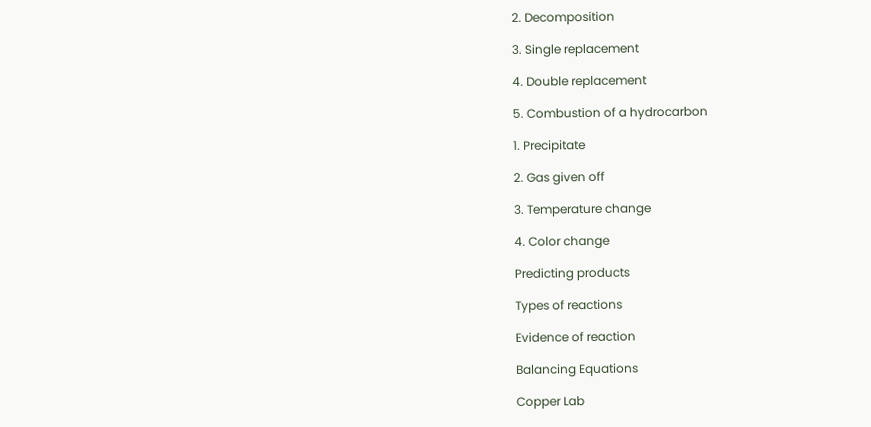2. Decomposition

3. Single replacement

4. Double replacement

5. Combustion of a hydrocarbon

1. Precipitate

2. Gas given off

3. Temperature change

4. Color change

Predicting products

Types of reactions

Evidence of reaction

Balancing Equations

Copper Lab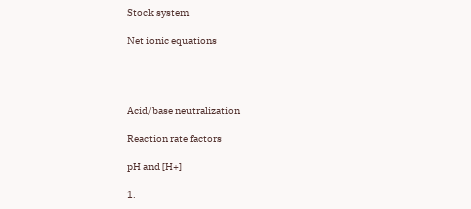Stock system

Net ionic equations




Acid/base neutralization

Reaction rate factors

pH and [H+]

1.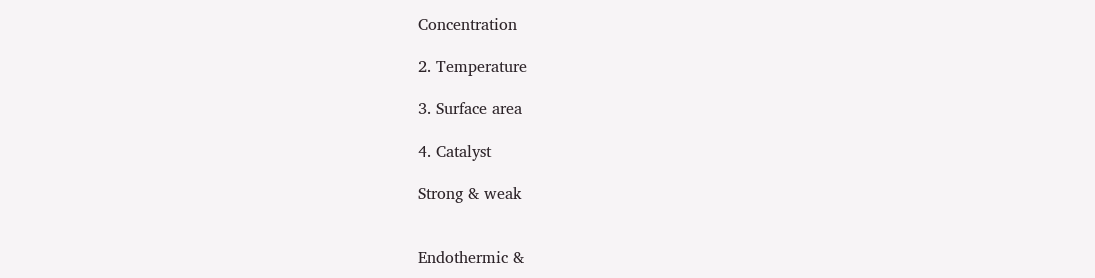Concentration

2. Temperature

3. Surface area

4. Catalyst

Strong & weak


Endothermic &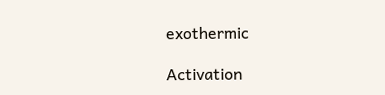exothermic

Activation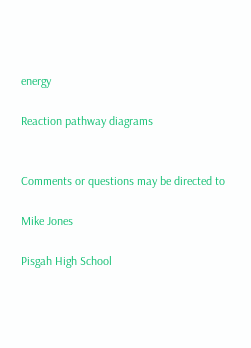energy

Reaction pathway diagrams


Comments or questions may be directed to

Mike Jones

Pisgah High School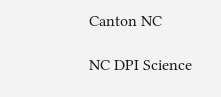Canton NC

NC DPI Science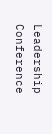Leadership Conference